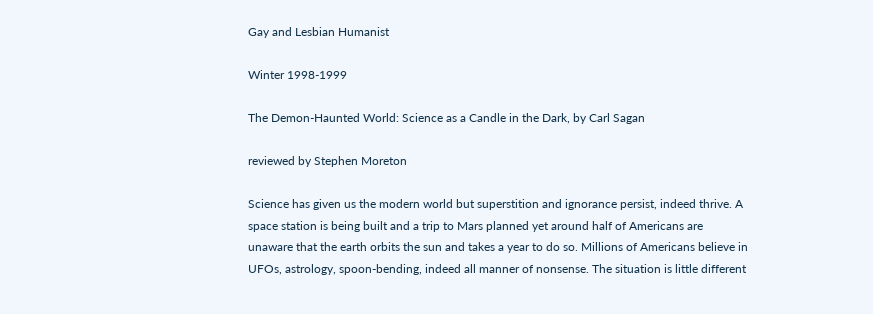Gay and Lesbian Humanist

Winter 1998-1999

The Demon-Haunted World: Science as a Candle in the Dark, by Carl Sagan

reviewed by Stephen Moreton

Science has given us the modern world but superstition and ignorance persist, indeed thrive. A space station is being built and a trip to Mars planned yet around half of Americans are unaware that the earth orbits the sun and takes a year to do so. Millions of Americans believe in UFOs, astrology, spoon-bending, indeed all manner of nonsense. The situation is little different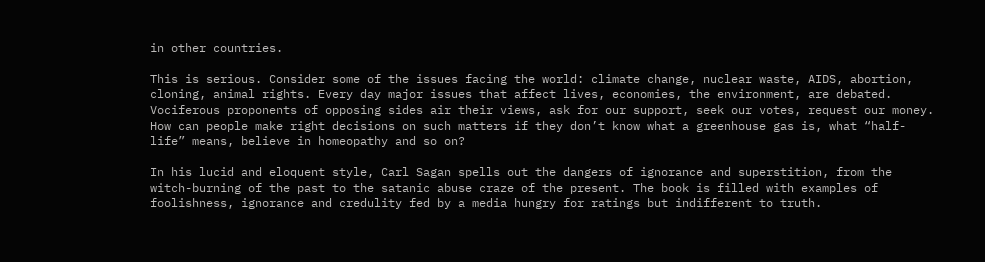in other countries.

This is serious. Consider some of the issues facing the world: climate change, nuclear waste, AIDS, abortion, cloning, animal rights. Every day major issues that affect lives, economies, the environment, are debated. Vociferous proponents of opposing sides air their views, ask for our support, seek our votes, request our money. How can people make right decisions on such matters if they don’t know what a greenhouse gas is, what “half-life” means, believe in homeopathy and so on?

In his lucid and eloquent style, Carl Sagan spells out the dangers of ignorance and superstition, from the witch-burning of the past to the satanic abuse craze of the present. The book is filled with examples of foolishness, ignorance and credulity fed by a media hungry for ratings but indifferent to truth.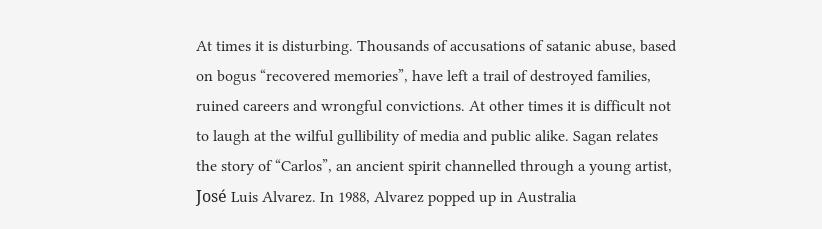At times it is disturbing. Thousands of accusations of satanic abuse, based on bogus “recovered memories”, have left a trail of destroyed families, ruined careers and wrongful convictions. At other times it is difficult not to laugh at the wilful gullibility of media and public alike. Sagan relates the story of “Carlos”, an ancient spirit channelled through a young artist, José Luis Alvarez. In 1988, Alvarez popped up in Australia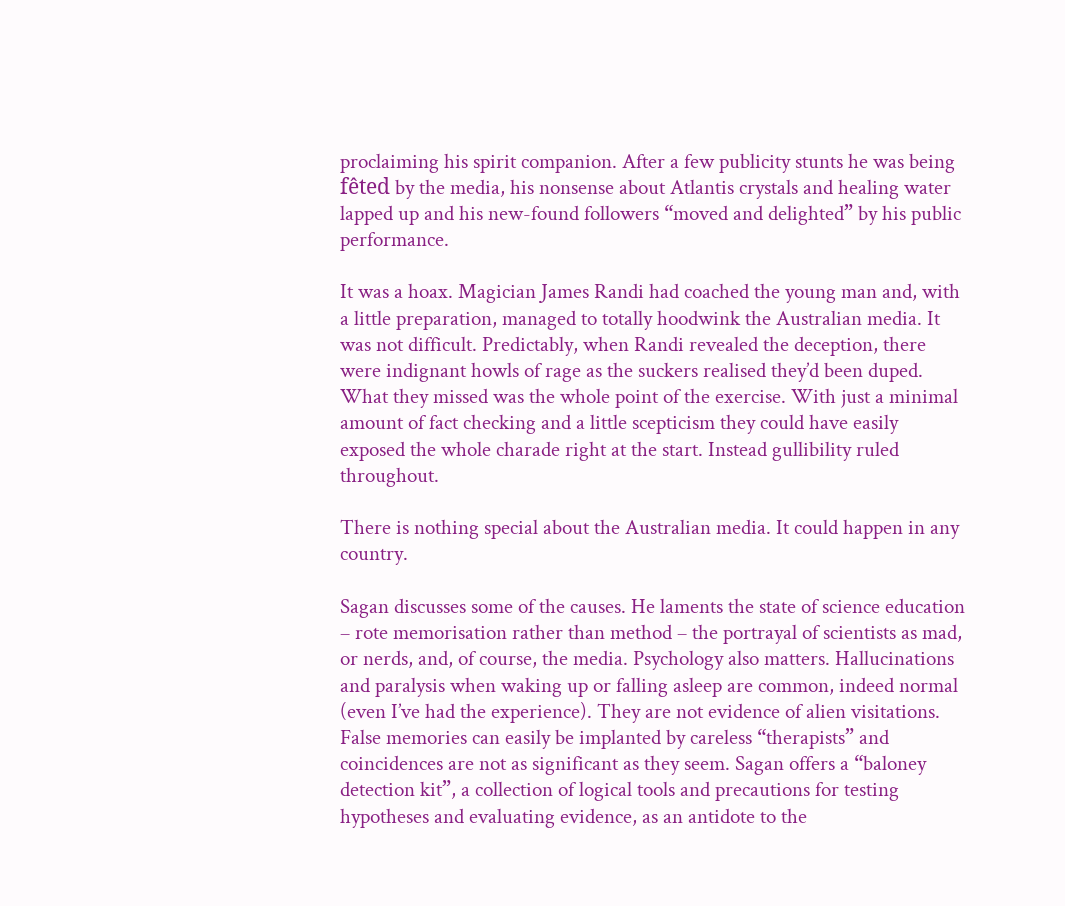proclaiming his spirit companion. After a few publicity stunts he was being fêted by the media, his nonsense about Atlantis crystals and healing water lapped up and his new-found followers “moved and delighted” by his public performance.

It was a hoax. Magician James Randi had coached the young man and, with a little preparation, managed to totally hoodwink the Australian media. It was not difficult. Predictably, when Randi revealed the deception, there were indignant howls of rage as the suckers realised they’d been duped. What they missed was the whole point of the exercise. With just a minimal amount of fact checking and a little scepticism they could have easily exposed the whole charade right at the start. Instead gullibility ruled throughout.

There is nothing special about the Australian media. It could happen in any country.

Sagan discusses some of the causes. He laments the state of science education – rote memorisation rather than method – the portrayal of scientists as mad, or nerds, and, of course, the media. Psychology also matters. Hallucinations and paralysis when waking up or falling asleep are common, indeed normal (even I’ve had the experience). They are not evidence of alien visitations. False memories can easily be implanted by careless “therapists” and coincidences are not as significant as they seem. Sagan offers a “baloney detection kit”, a collection of logical tools and precautions for testing hypotheses and evaluating evidence, as an antidote to the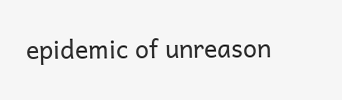epidemic of unreason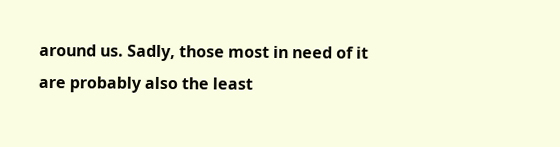around us. Sadly, those most in need of it are probably also the least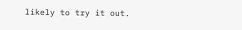likely to try it out.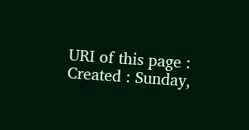URI of this page :
Created : Sunday,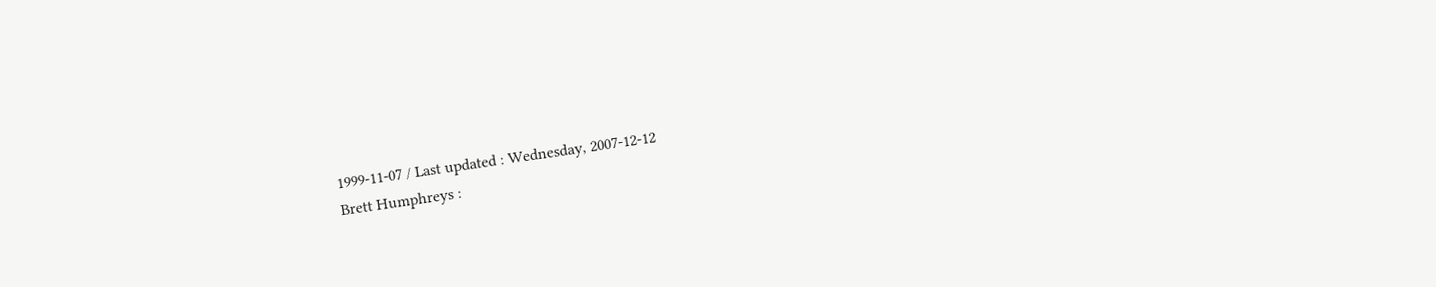1999-11-07 / Last updated : Wednesday, 2007-12-12
Brett Humphreys :